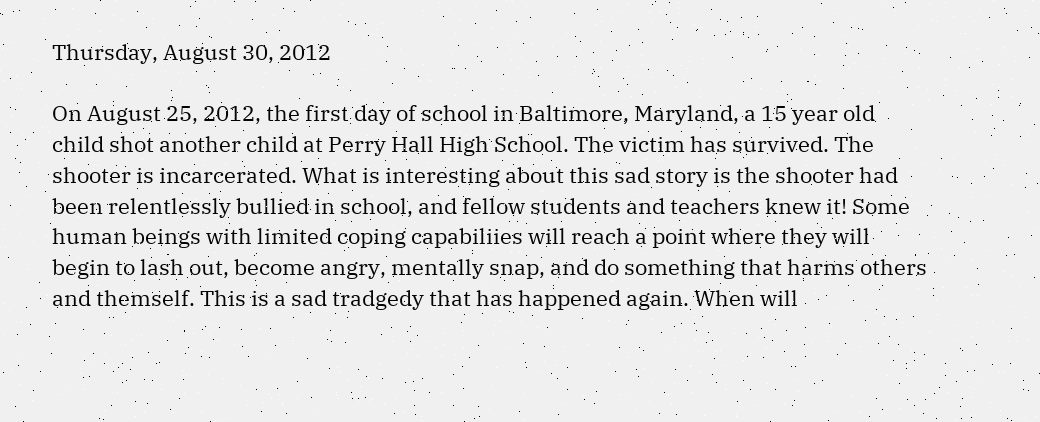Thursday, August 30, 2012

On August 25, 2012, the first day of school in Baltimore, Maryland, a 15 year old child shot another child at Perry Hall High School. The victim has survived. The shooter is incarcerated. What is interesting about this sad story is the shooter had been relentlessly bullied in school, and fellow students and teachers knew it! Some human beings with limited coping capabiliies will reach a point where they will begin to lash out, become angry, mentally snap, and do something that harms others and themself. This is a sad tradgedy that has happened again. When will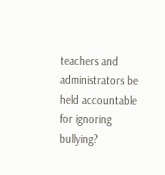teachers and administrators be held accountable for ignoring bullying?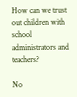How can we trust out children with school administrators and teachers?

No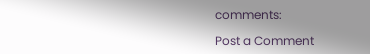comments:

Post a Comment